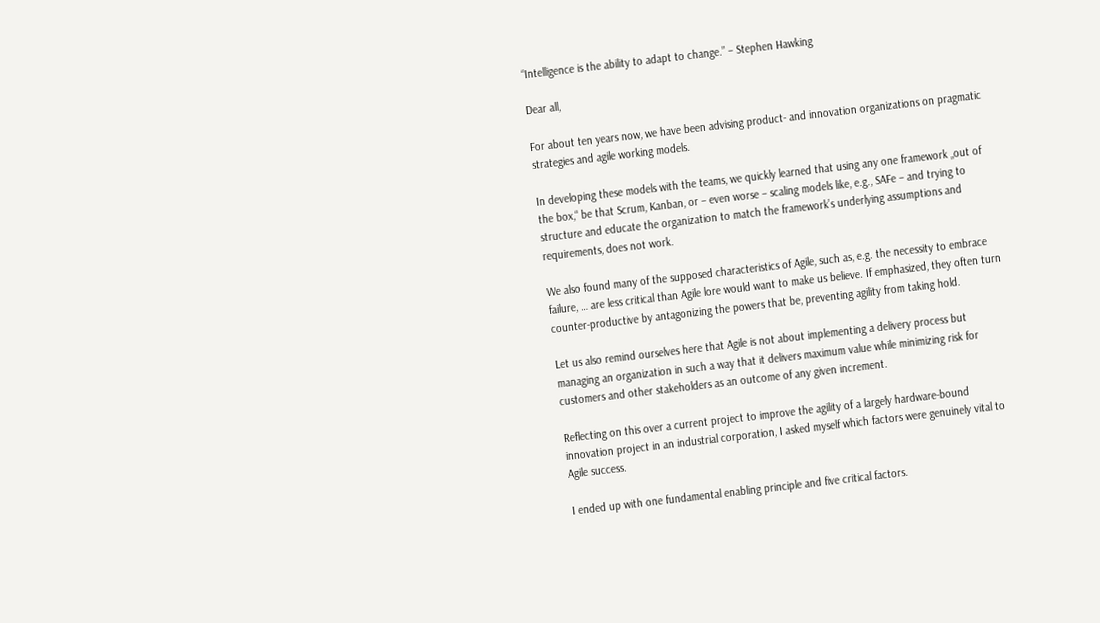“Intelligence is the ability to adapt to change.” – Stephen Hawking

Dear all,

For about ten years now, we have been advising product- and innovation organizations on pragmatic strategies and agile working models.

In developing these models with the teams, we quickly learned that using any one framework „out of the box,“ be that Scrum, Kanban, or – even worse – scaling models like, e.g., SAFe – and trying to structure and educate the organization to match the framework’s underlying assumptions and requirements, does not work.

We also found many of the supposed characteristics of Agile, such as, e.g. the necessity to embrace failure, … are less critical than Agile lore would want to make us believe. If emphasized, they often turn counter-productive by antagonizing the powers that be, preventing agility from taking hold.

Let us also remind ourselves here that Agile is not about implementing a delivery process but managing an organization in such a way that it delivers maximum value while minimizing risk for customers and other stakeholders as an outcome of any given increment.

Reflecting on this over a current project to improve the agility of a largely hardware-bound innovation project in an industrial corporation, I asked myself which factors were genuinely vital to Agile success.

I ended up with one fundamental enabling principle and five critical factors.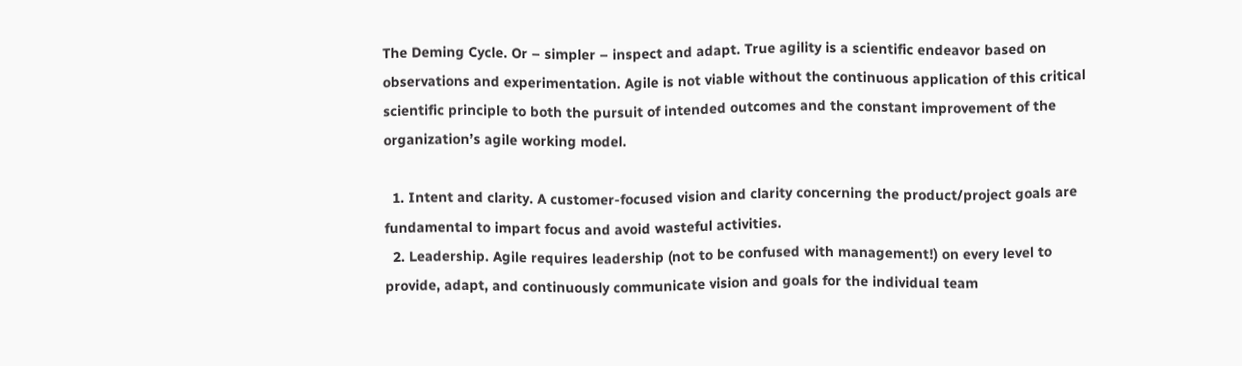The Deming Cycle. Or – simpler – inspect and adapt. True agility is a scientific endeavor based on observations and experimentation. Agile is not viable without the continuous application of this critical scientific principle to both the pursuit of intended outcomes and the constant improvement of the organization’s agile working model.

  1. Intent and clarity. A customer-focused vision and clarity concerning the product/project goals are fundamental to impart focus and avoid wasteful activities.
  2. Leadership. Agile requires leadership (not to be confused with management!) on every level to provide, adapt, and continuously communicate vision and goals for the individual team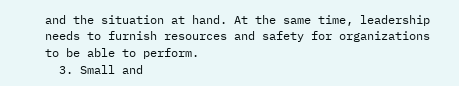and the situation at hand. At the same time, leadership needs to furnish resources and safety for organizations to be able to perform.
  3. Small and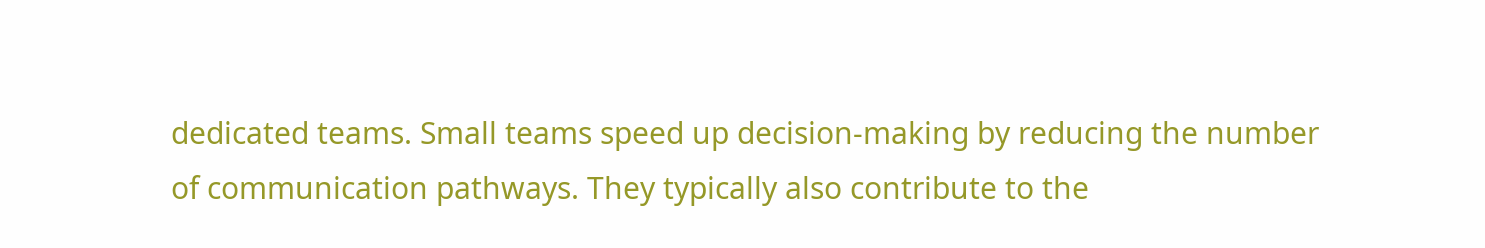dedicated teams. Small teams speed up decision-making by reducing the number of communication pathways. They typically also contribute to the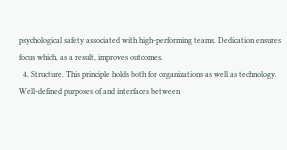psychological safety associated with high-performing teams. Dedication ensures focus which, as a result, improves outcomes.
  4. Structure. This principle holds both for organizations as well as technology. Well-defined purposes of and interfaces between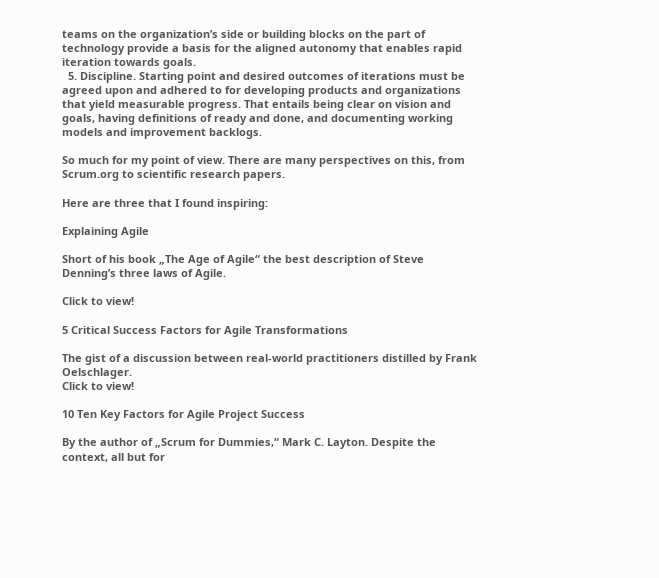teams on the organization’s side or building blocks on the part of technology provide a basis for the aligned autonomy that enables rapid iteration towards goals.
  5. Discipline. Starting point and desired outcomes of iterations must be agreed upon and adhered to for developing products and organizations that yield measurable progress. That entails being clear on vision and goals, having definitions of ready and done, and documenting working models and improvement backlogs.

So much for my point of view. There are many perspectives on this, from Scrum.org to scientific research papers.

Here are three that I found inspiring:

Explaining Agile

Short of his book „The Age of Agile“ the best description of Steve Denning’s three laws of Agile.

Click to view!

5 Critical Success Factors for Agile Transformations

The gist of a discussion between real-world practitioners distilled by Frank Oelschlager.
Click to view!

10 Ten Key Factors for Agile Project Success

By the author of „Scrum for Dummies,“ Mark C. Layton. Despite the context, all but for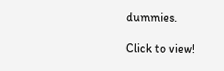dummies.

Click to view!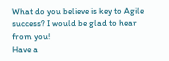What do you believe is key to Agile success? I would be glad to hear from you!
Have a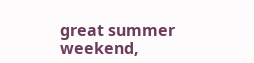great summer weekend,